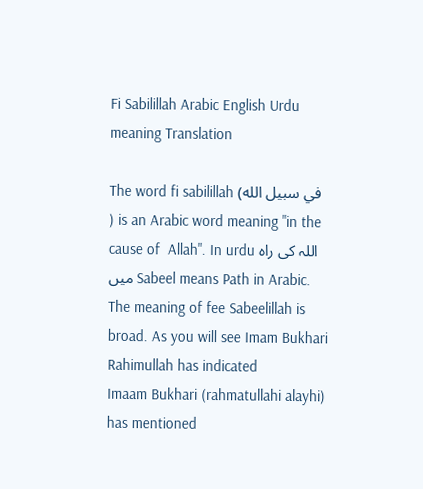Fi Sabilillah Arabic English Urdu meaning Translation

The word fi sabilillah (في سبيل الله ) is an Arabic word meaning "in the cause of  Allah". In urdu اللہ کی راہ میں Sabeel means Path in Arabic.
The meaning of fee Sabeelillah is broad. As you will see Imam Bukhari Rahimullah has indicated
Imaam Bukhari (rahmatullahi alayhi) has mentioned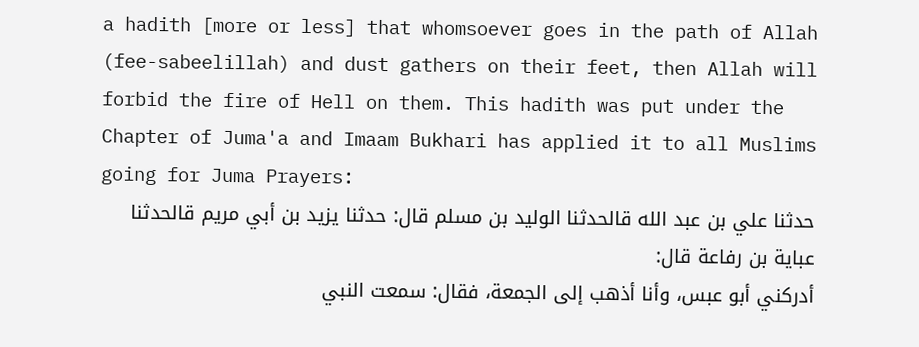a hadith [more or less] that whomsoever goes in the path of Allah
(fee-sabeelillah) and dust gathers on their feet, then Allah will forbid the fire of Hell on them. This hadith was put under the Chapter of Juma'a and Imaam Bukhari has applied it to all Muslims going for Juma Prayers:
حدثنا علي بن عبد الله قالحدثنا الوليد بن مسلم قال: حدثنا يزيد بن أبي مريم قالحدثنا عباية بن رفاعة قال:
أدركني أبو عبس، وأنا أذهب إلى الجمعة، فقال: سمعت النبي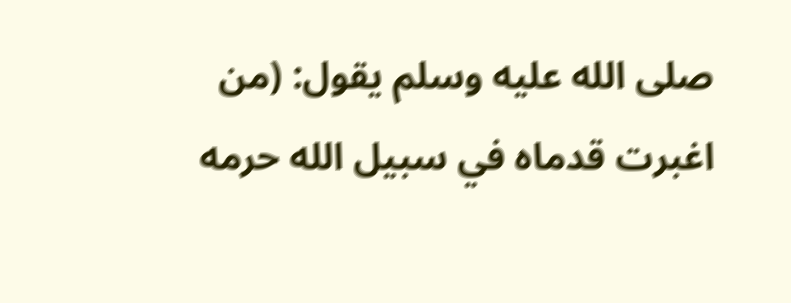صلى الله عليه وسلم يقول: (من اغبرت قدماه في سبيل الله حرمه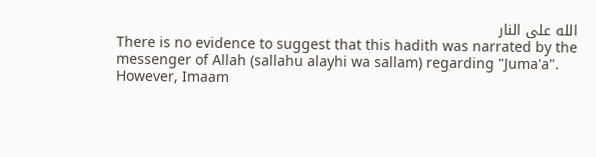الله على النار
There is no evidence to suggest that this hadith was narrated by the messenger of Allah (sallahu alayhi wa sallam) regarding "Juma'a".
However, Imaam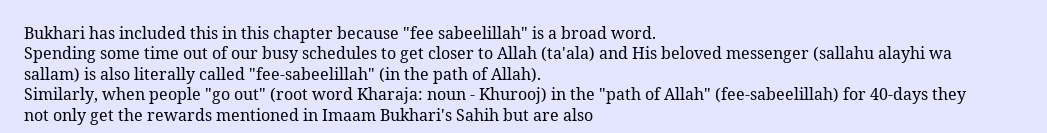Bukhari has included this in this chapter because "fee sabeelillah" is a broad word.
Spending some time out of our busy schedules to get closer to Allah (ta'ala) and His beloved messenger (sallahu alayhi wa sallam) is also literally called "fee-sabeelillah" (in the path of Allah).
Similarly, when people "go out" (root word Kharaja: noun - Khurooj) in the "path of Allah" (fee-sabeelillah) for 40-days they not only get the rewards mentioned in Imaam Bukhari's Sahih but are also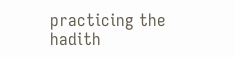practicing the hadith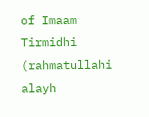of Imaam Tirmidhi (rahmatullahi alayh